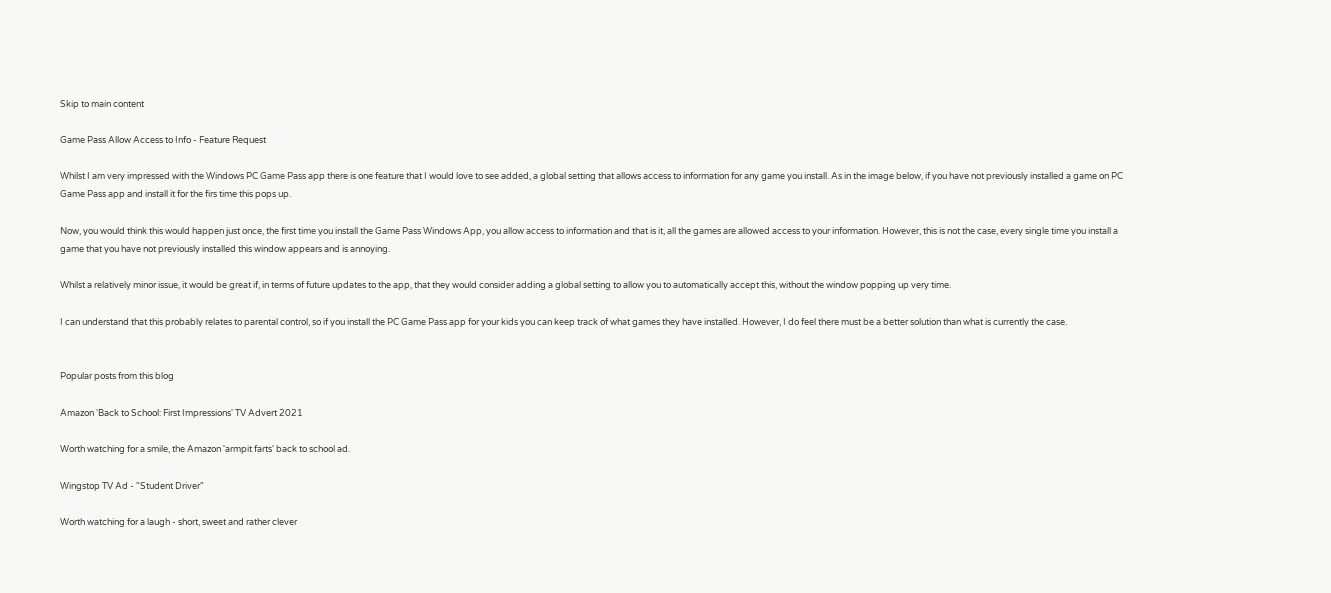Skip to main content

Game Pass Allow Access to Info - Feature Request

Whilst I am very impressed with the Windows PC Game Pass app there is one feature that I would love to see added, a global setting that allows access to information for any game you install. As in the image below, if you have not previously installed a game on PC Game Pass app and install it for the firs time this pops up.

Now, you would think this would happen just once, the first time you install the Game Pass Windows App, you allow access to information and that is it, all the games are allowed access to your information. However, this is not the case, every single time you install a game that you have not previously installed this window appears and is annoying.

Whilst a relatively minor issue, it would be great if, in terms of future updates to the app, that they would consider adding a global setting to allow you to automatically accept this, without the window popping up very time.

I can understand that this probably relates to parental control, so if you install the PC Game Pass app for your kids you can keep track of what games they have installed. However, I do feel there must be a better solution than what is currently the case.


Popular posts from this blog

Amazon 'Back to School: First Impressions' TV Advert 2021

Worth watching for a smile, the Amazon 'armpit farts' back to school ad.

Wingstop TV Ad - "Student Driver"

Worth watching for a laugh - short, sweet and rather clever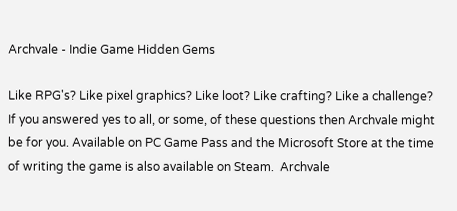Archvale - Indie Game Hidden Gems

Like RPG's? Like pixel graphics? Like loot? Like crafting? Like a challenge? If you answered yes to all, or some, of these questions then Archvale might be for you. Available on PC Game Pass and the Microsoft Store at the time of writing the game is also available on Steam.  Archvale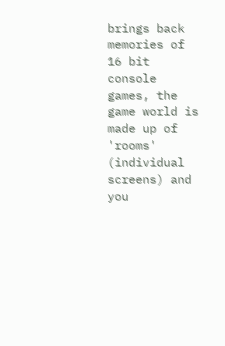brings back memories of 16 bit console games, the game world is made up of 'rooms'  (individual screens) and you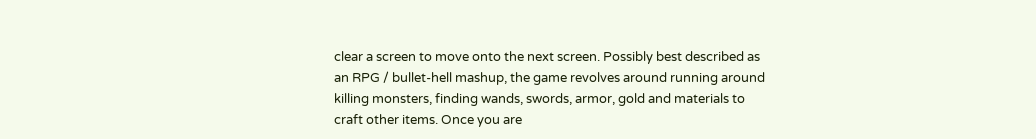clear a screen to move onto the next screen. Possibly best described as an RPG / bullet-hell mashup, the game revolves around running around killing monsters, finding wands, swords, armor, gold and materials to craft other items. Once you are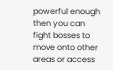powerful enough then you can fight bosses to move onto other areas or access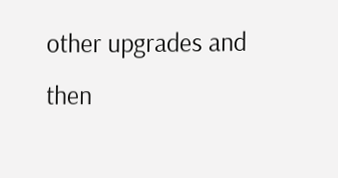other upgrades and then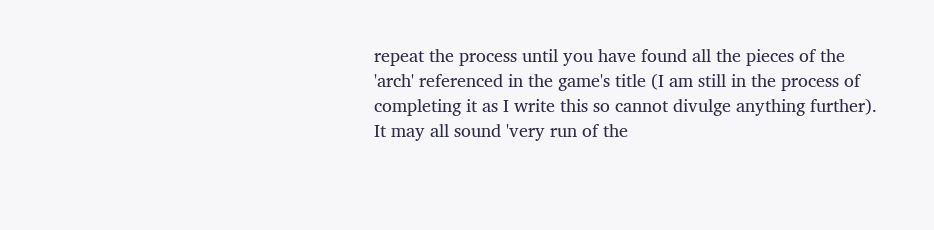repeat the process until you have found all the pieces of the 'arch' referenced in the game's title (I am still in the process of completing it as I write this so cannot divulge anything further). It may all sound 'very run of the